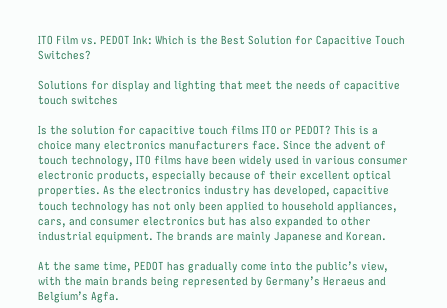ITO Film vs. PEDOT Ink: Which is the Best Solution for Capacitive Touch Switches?

Solutions for display and lighting that meet the needs of capacitive touch switches

Is the solution for capacitive touch films ITO or PEDOT? This is a choice many electronics manufacturers face. Since the advent of touch technology, ITO films have been widely used in various consumer electronic products, especially because of their excellent optical properties. As the electronics industry has developed, capacitive touch technology has not only been applied to household appliances, cars, and consumer electronics but has also expanded to other industrial equipment. The brands are mainly Japanese and Korean.

At the same time, PEDOT has gradually come into the public’s view, with the main brands being represented by Germany’s Heraeus and Belgium’s Agfa.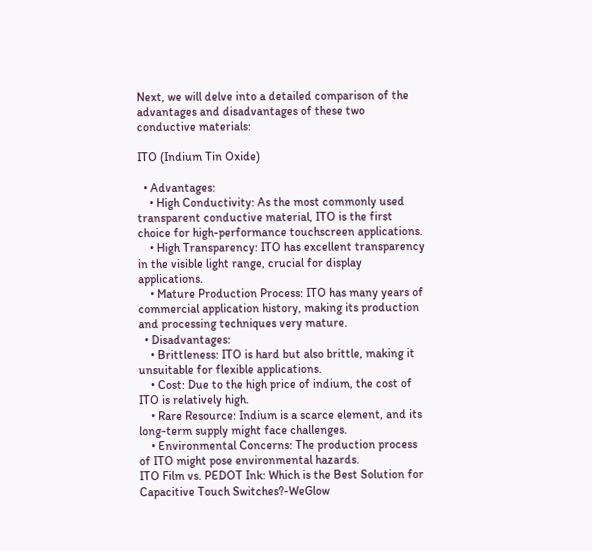Next, we will delve into a detailed comparison of the advantages and disadvantages of these two conductive materials:

ITO (Indium Tin Oxide)

  • Advantages:
    • High Conductivity: As the most commonly used transparent conductive material, ITO is the first choice for high-performance touchscreen applications.
    • High Transparency: ITO has excellent transparency in the visible light range, crucial for display applications.
    • Mature Production Process: ITO has many years of commercial application history, making its production and processing techniques very mature.
  • Disadvantages:
    • Brittleness: ITO is hard but also brittle, making it unsuitable for flexible applications.
    • Cost: Due to the high price of indium, the cost of ITO is relatively high.
    • Rare Resource: Indium is a scarce element, and its long-term supply might face challenges.
    • Environmental Concerns: The production process of ITO might pose environmental hazards.
ITO Film vs. PEDOT Ink: Which is the Best Solution for Capacitive Touch Switches?-WeGlow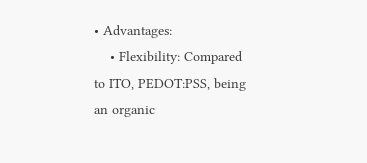• Advantages:
    • Flexibility: Compared to ITO, PEDOT:PSS, being an organic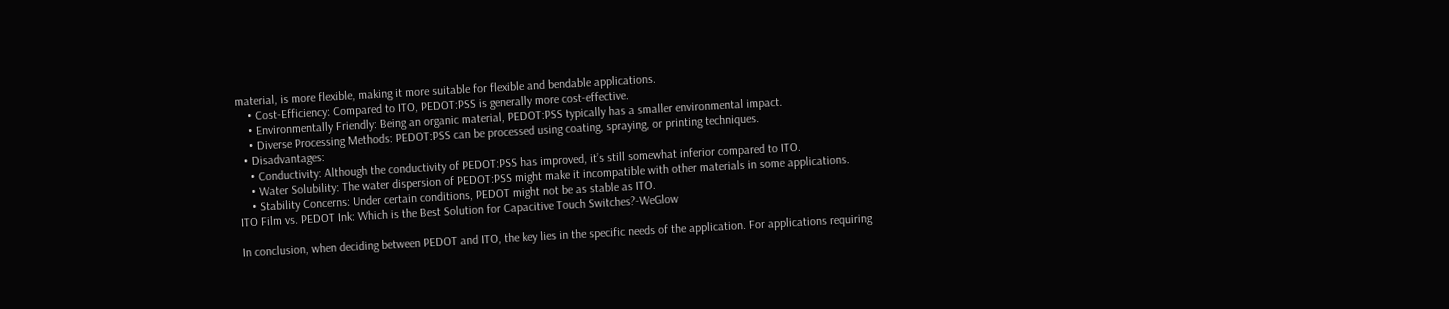material, is more flexible, making it more suitable for flexible and bendable applications.
    • Cost-Efficiency: Compared to ITO, PEDOT:PSS is generally more cost-effective.
    • Environmentally Friendly: Being an organic material, PEDOT:PSS typically has a smaller environmental impact.
    • Diverse Processing Methods: PEDOT:PSS can be processed using coating, spraying, or printing techniques.
  • Disadvantages:
    • Conductivity: Although the conductivity of PEDOT:PSS has improved, it’s still somewhat inferior compared to ITO.
    • Water Solubility: The water dispersion of PEDOT:PSS might make it incompatible with other materials in some applications.
    • Stability Concerns: Under certain conditions, PEDOT might not be as stable as ITO.
ITO Film vs. PEDOT Ink: Which is the Best Solution for Capacitive Touch Switches?-WeGlow

In conclusion, when deciding between PEDOT and ITO, the key lies in the specific needs of the application. For applications requiring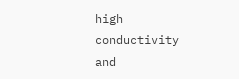high conductivity and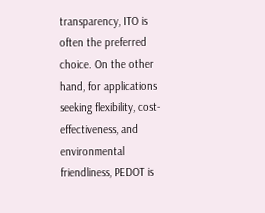transparency, ITO is often the preferred choice. On the other hand, for applications seeking flexibility, cost-effectiveness, and environmental friendliness, PEDOT is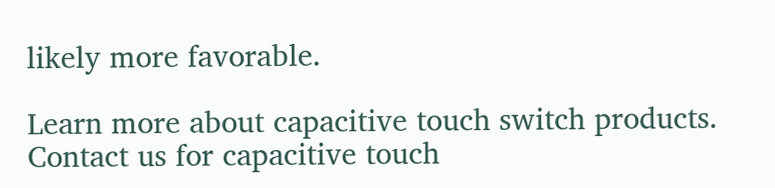likely more favorable.

Learn more about capacitive touch switch products.
Contact us for capacitive touch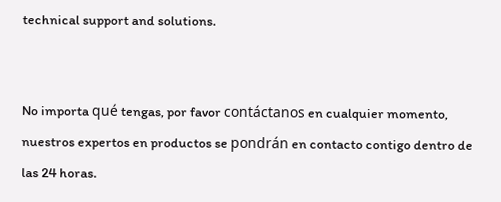technical support and solutions.


No importa qué tengas, por favor contáctanos en cualquier momento, nuestros expertos en productos se pondrán en contacto contigo dentro de las 24 horas.